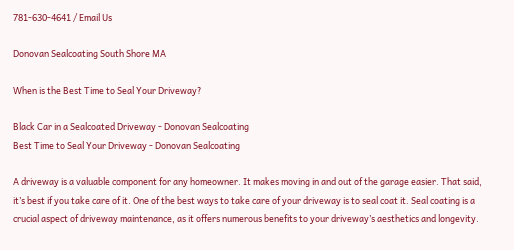781-630-4641 / Email Us

Donovan Sealcoating South Shore MA

When is the Best Time to Seal Your Driveway?

Black Car in a Sealcoated Driveway - Donovan Sealcoating
Best Time to Seal Your Driveway - Donovan Sealcoating

A driveway is a valuable component for any homeowner. It makes moving in and out of the garage easier. That said, it’s best if you take care of it. One of the best ways to take care of your driveway is to seal coat it. Seal coating is a crucial aspect of driveway maintenance, as it offers numerous benefits to your driveway’s aesthetics and longevity.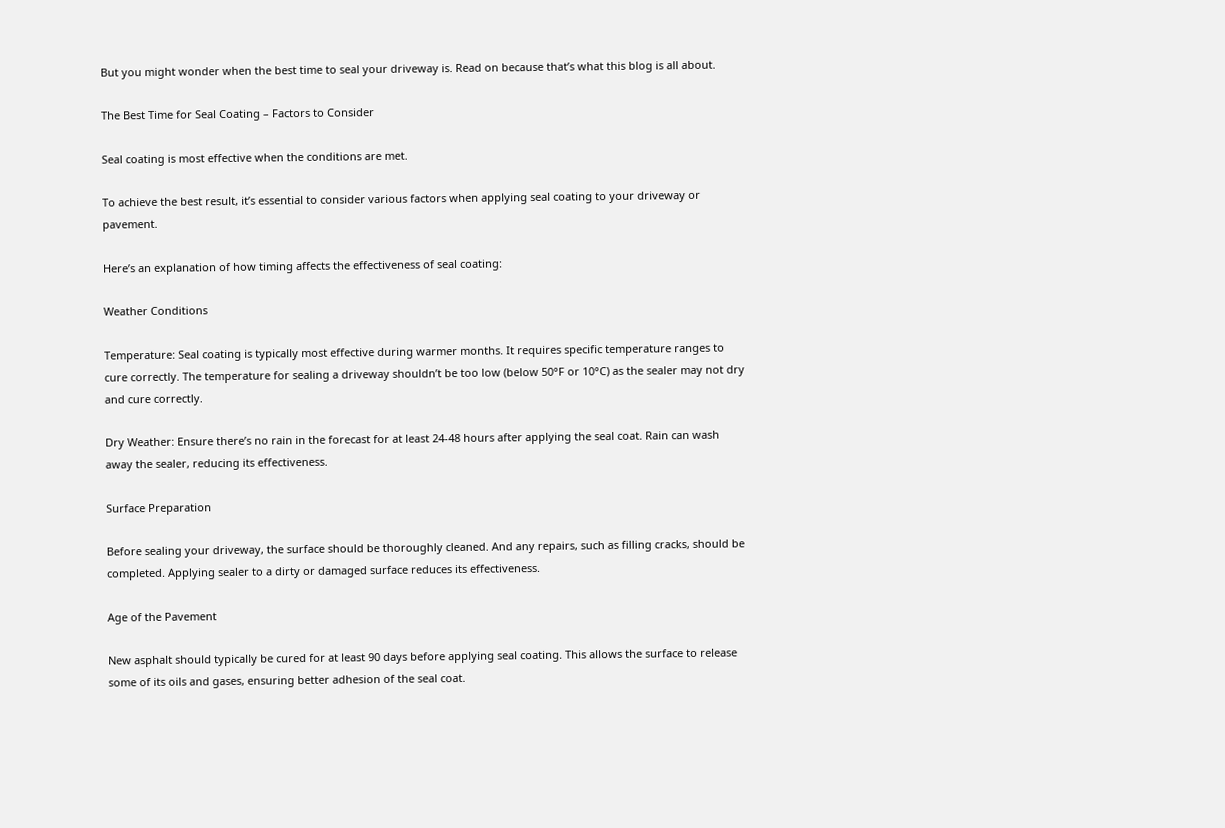But you might wonder when the best time to seal your driveway is. Read on because that’s what this blog is all about.

The Best Time for Seal Coating – Factors to Consider

Seal coating is most effective when the conditions are met.

To achieve the best result, it’s essential to consider various factors when applying seal coating to your driveway or pavement.

Here’s an explanation of how timing affects the effectiveness of seal coating:

Weather Conditions

Temperature: Seal coating is typically most effective during warmer months. It requires specific temperature ranges to cure correctly. The temperature for sealing a driveway shouldn’t be too low (below 50°F or 10°C) as the sealer may not dry and cure correctly.

Dry Weather: Ensure there’s no rain in the forecast for at least 24-48 hours after applying the seal coat. Rain can wash away the sealer, reducing its effectiveness.

Surface Preparation

Before sealing your driveway, the surface should be thoroughly cleaned. And any repairs, such as filling cracks, should be completed. Applying sealer to a dirty or damaged surface reduces its effectiveness.

Age of the Pavement

New asphalt should typically be cured for at least 90 days before applying seal coating. This allows the surface to release some of its oils and gases, ensuring better adhesion of the seal coat.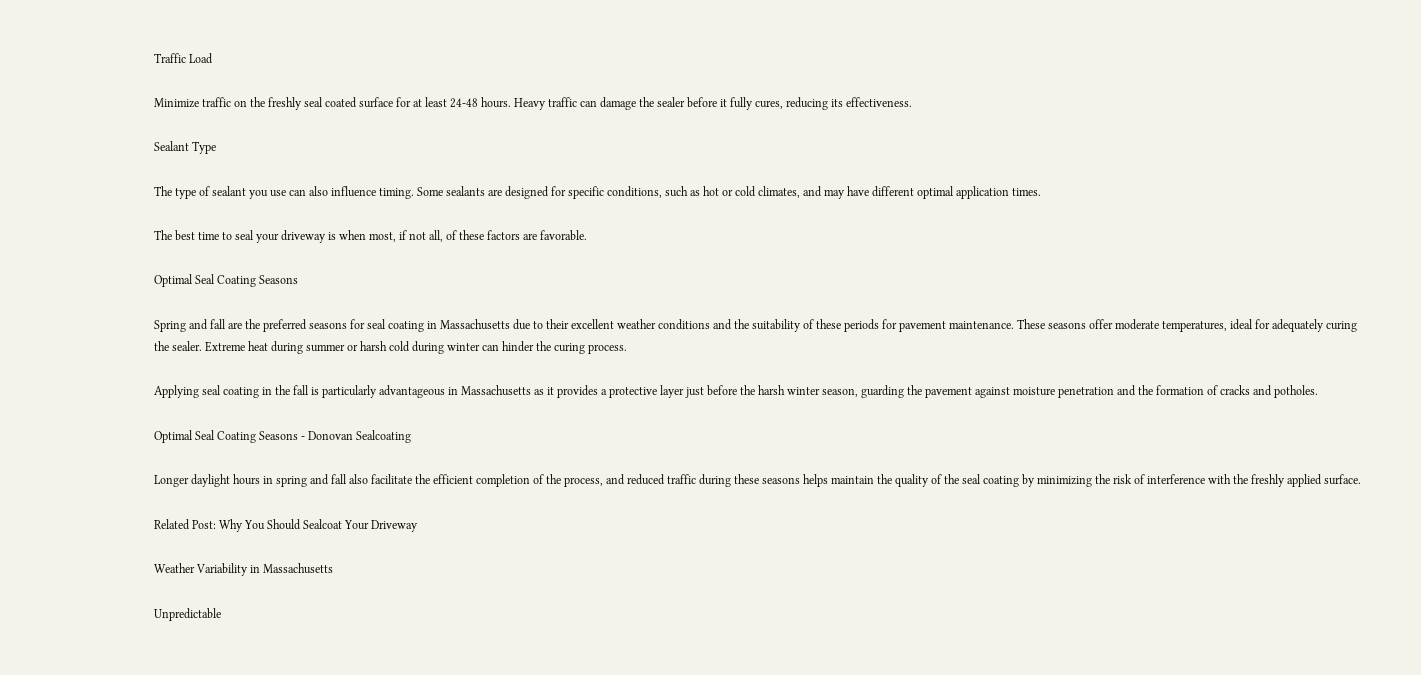Traffic Load

Minimize traffic on the freshly seal coated surface for at least 24-48 hours. Heavy traffic can damage the sealer before it fully cures, reducing its effectiveness.

Sealant Type

The type of sealant you use can also influence timing. Some sealants are designed for specific conditions, such as hot or cold climates, and may have different optimal application times.

The best time to seal your driveway is when most, if not all, of these factors are favorable.

Optimal Seal Coating Seasons

Spring and fall are the preferred seasons for seal coating in Massachusetts due to their excellent weather conditions and the suitability of these periods for pavement maintenance. These seasons offer moderate temperatures, ideal for adequately curing the sealer. Extreme heat during summer or harsh cold during winter can hinder the curing process.

Applying seal coating in the fall is particularly advantageous in Massachusetts as it provides a protective layer just before the harsh winter season, guarding the pavement against moisture penetration and the formation of cracks and potholes.

Optimal Seal Coating Seasons - Donovan Sealcoating

Longer daylight hours in spring and fall also facilitate the efficient completion of the process, and reduced traffic during these seasons helps maintain the quality of the seal coating by minimizing the risk of interference with the freshly applied surface.

Related Post: Why You Should Sealcoat Your Driveway

Weather Variability in Massachusetts

Unpredictable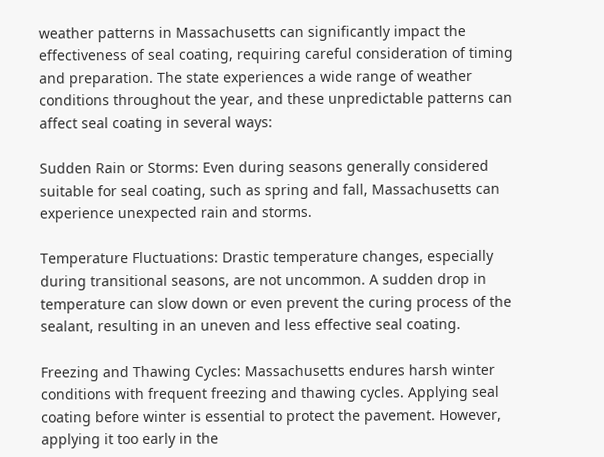weather patterns in Massachusetts can significantly impact the effectiveness of seal coating, requiring careful consideration of timing and preparation. The state experiences a wide range of weather conditions throughout the year, and these unpredictable patterns can affect seal coating in several ways:

Sudden Rain or Storms: Even during seasons generally considered suitable for seal coating, such as spring and fall, Massachusetts can experience unexpected rain and storms.

Temperature Fluctuations: Drastic temperature changes, especially during transitional seasons, are not uncommon. A sudden drop in temperature can slow down or even prevent the curing process of the sealant, resulting in an uneven and less effective seal coating.

Freezing and Thawing Cycles: Massachusetts endures harsh winter conditions with frequent freezing and thawing cycles. Applying seal coating before winter is essential to protect the pavement. However, applying it too early in the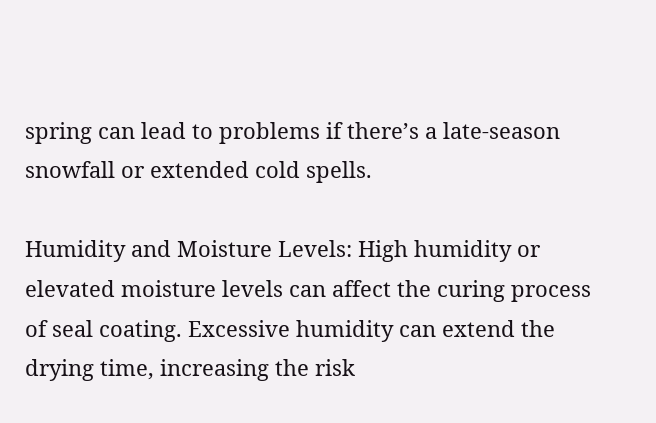spring can lead to problems if there’s a late-season snowfall or extended cold spells.

Humidity and Moisture Levels: High humidity or elevated moisture levels can affect the curing process of seal coating. Excessive humidity can extend the drying time, increasing the risk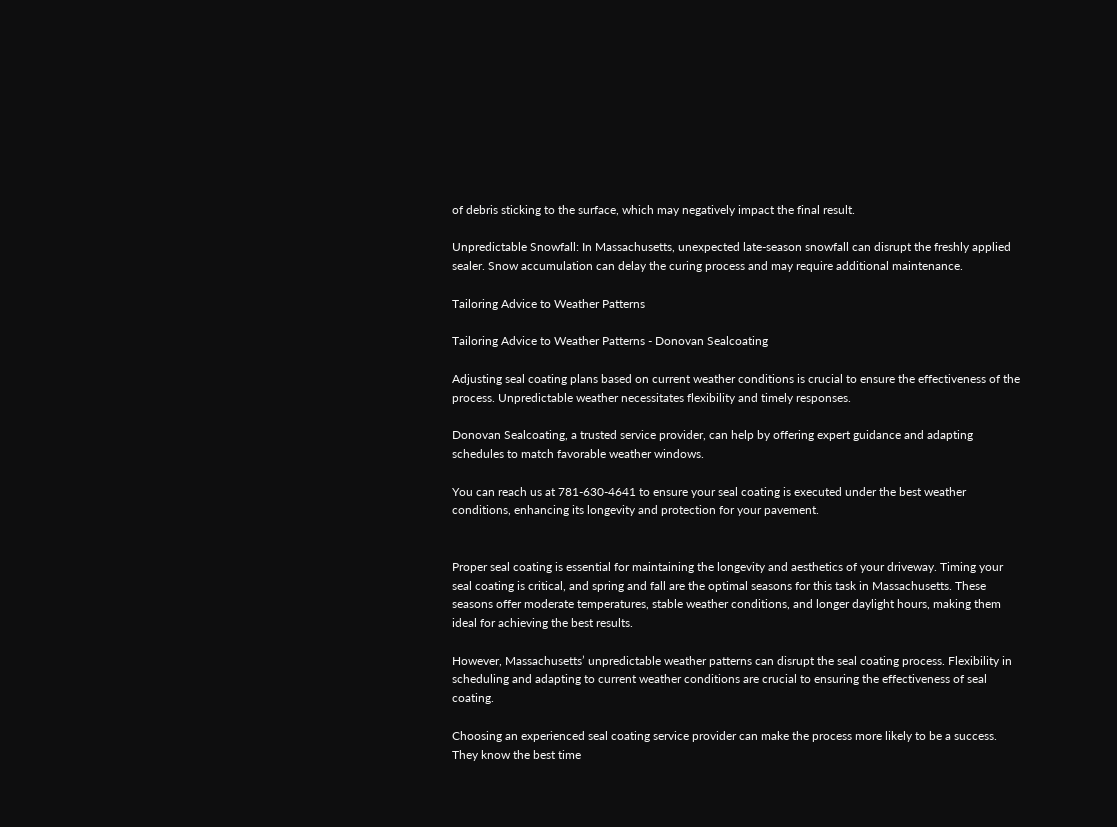of debris sticking to the surface, which may negatively impact the final result.

Unpredictable Snowfall: In Massachusetts, unexpected late-season snowfall can disrupt the freshly applied sealer. Snow accumulation can delay the curing process and may require additional maintenance.

Tailoring Advice to Weather Patterns

Tailoring Advice to Weather Patterns - Donovan Sealcoating

Adjusting seal coating plans based on current weather conditions is crucial to ensure the effectiveness of the process. Unpredictable weather necessitates flexibility and timely responses.

Donovan Sealcoating, a trusted service provider, can help by offering expert guidance and adapting schedules to match favorable weather windows.

You can reach us at 781-630-4641 to ensure your seal coating is executed under the best weather conditions, enhancing its longevity and protection for your pavement.


Proper seal coating is essential for maintaining the longevity and aesthetics of your driveway. Timing your seal coating is critical, and spring and fall are the optimal seasons for this task in Massachusetts. These seasons offer moderate temperatures, stable weather conditions, and longer daylight hours, making them ideal for achieving the best results.

However, Massachusetts’ unpredictable weather patterns can disrupt the seal coating process. Flexibility in scheduling and adapting to current weather conditions are crucial to ensuring the effectiveness of seal coating.

Choosing an experienced seal coating service provider can make the process more likely to be a success. They know the best time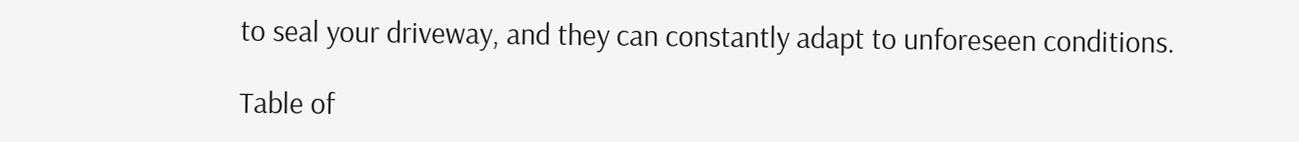to seal your driveway, and they can constantly adapt to unforeseen conditions.

Table of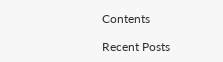Contents

Recent Posts